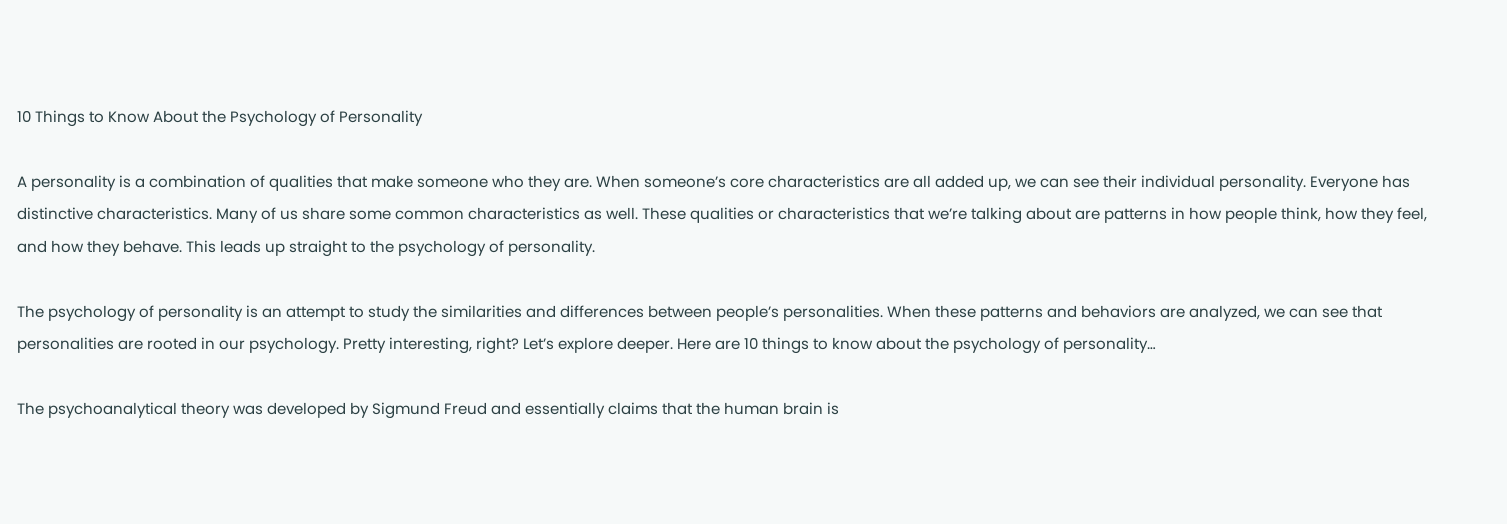10 Things to Know About the Psychology of Personality

A personality is a combination of qualities that make someone who they are. When someone’s core characteristics are all added up, we can see their individual personality. Everyone has distinctive characteristics. Many of us share some common characteristics as well. These qualities or characteristics that we’re talking about are patterns in how people think, how they feel, and how they behave. This leads up straight to the psychology of personality.

The psychology of personality is an attempt to study the similarities and differences between people’s personalities. When these patterns and behaviors are analyzed, we can see that personalities are rooted in our psychology. Pretty interesting, right? Let’s explore deeper. Here are 10 things to know about the psychology of personality…

The psychoanalytical theory was developed by Sigmund Freud and essentially claims that the human brain is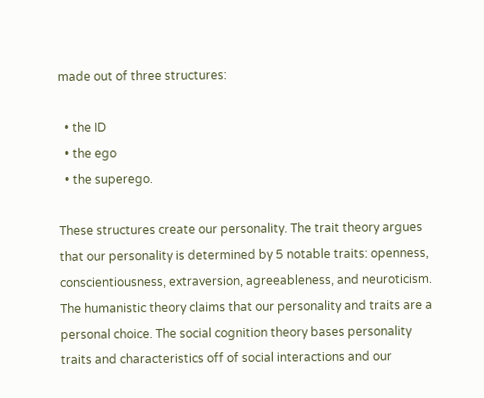made out of three structures:

  • the ID
  • the ego
  • the superego.

These structures create our personality. The trait theory argues that our personality is determined by 5 notable traits: openness, conscientiousness, extraversion, agreeableness, and neuroticism. The humanistic theory claims that our personality and traits are a personal choice. The social cognition theory bases personality traits and characteristics off of social interactions and our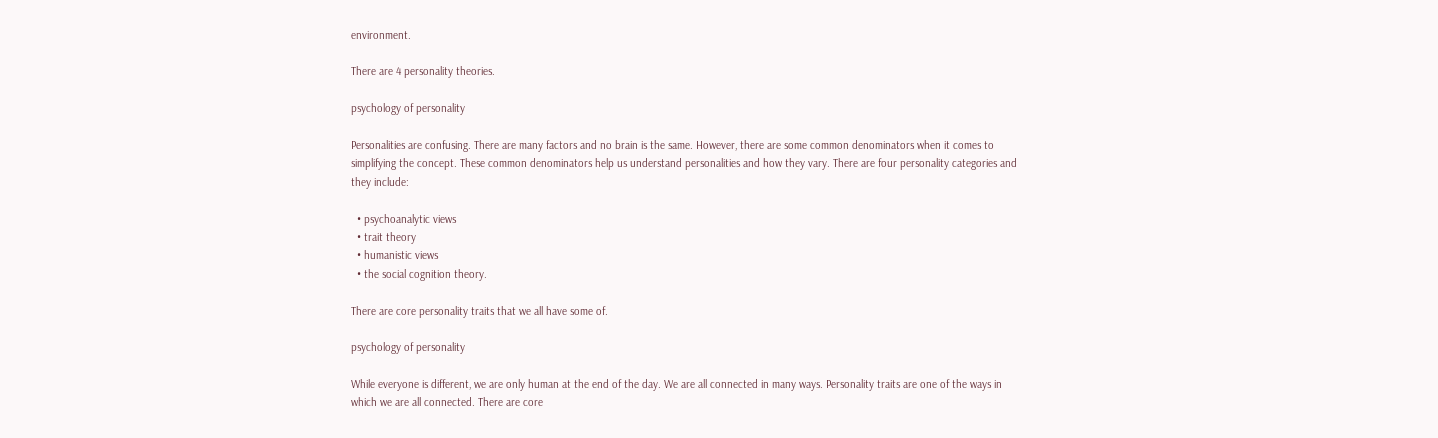environment.

There are 4 personality theories.

psychology of personality

Personalities are confusing. There are many factors and no brain is the same. However, there are some common denominators when it comes to simplifying the concept. These common denominators help us understand personalities and how they vary. There are four personality categories and they include:

  • psychoanalytic views
  • trait theory
  • humanistic views
  • the social cognition theory.

There are core personality traits that we all have some of.

psychology of personality

While everyone is different, we are only human at the end of the day. We are all connected in many ways. Personality traits are one of the ways in which we are all connected. There are core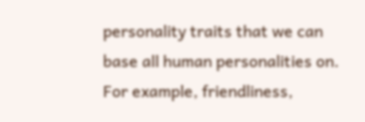personality traits that we can base all human personalities on. For example, friendliness,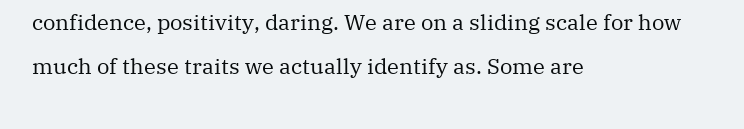confidence, positivity, daring. We are on a sliding scale for how much of these traits we actually identify as. Some are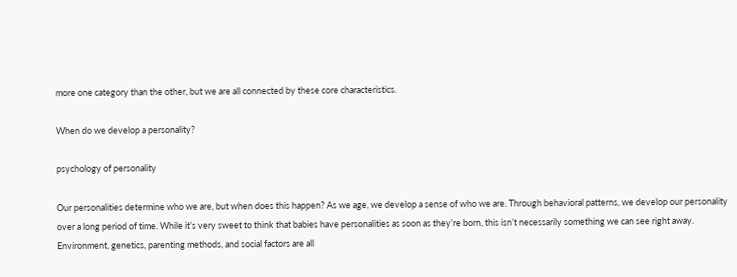more one category than the other, but we are all connected by these core characteristics.

When do we develop a personality?

psychology of personality

Our personalities determine who we are, but when does this happen? As we age, we develop a sense of who we are. Through behavioral patterns, we develop our personality over a long period of time. While it’s very sweet to think that babies have personalities as soon as they’re born, this isn’t necessarily something we can see right away. Environment, genetics, parenting methods, and social factors are all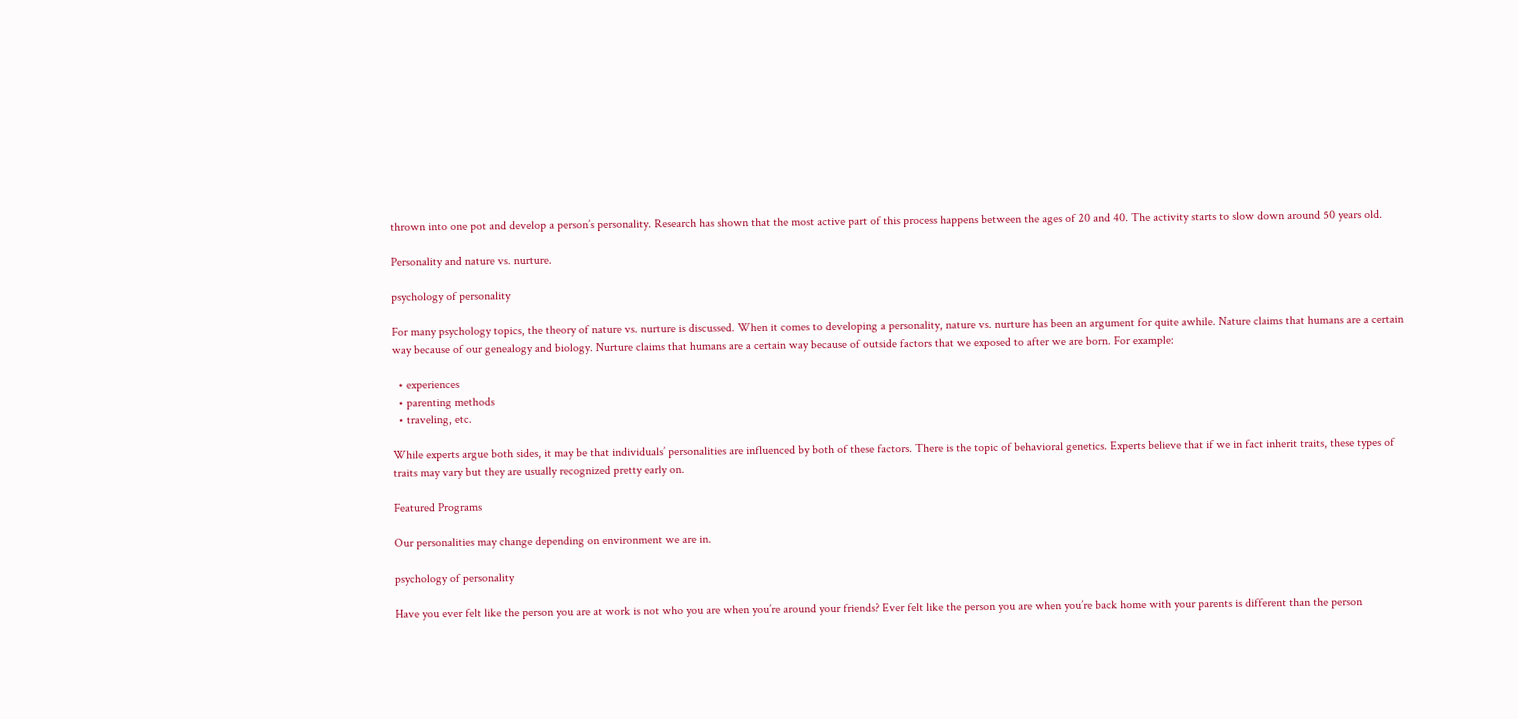thrown into one pot and develop a person’s personality. Research has shown that the most active part of this process happens between the ages of 20 and 40. The activity starts to slow down around 50 years old.

Personality and nature vs. nurture.

psychology of personality

For many psychology topics, the theory of nature vs. nurture is discussed. When it comes to developing a personality, nature vs. nurture has been an argument for quite awhile. Nature claims that humans are a certain way because of our genealogy and biology. Nurture claims that humans are a certain way because of outside factors that we exposed to after we are born. For example:

  • experiences
  • parenting methods
  • traveling, etc.

While experts argue both sides, it may be that individuals’ personalities are influenced by both of these factors. There is the topic of behavioral genetics. Experts believe that if we in fact inherit traits, these types of traits may vary but they are usually recognized pretty early on.

Featured Programs

Our personalities may change depending on environment we are in.

psychology of personality

Have you ever felt like the person you are at work is not who you are when you’re around your friends? Ever felt like the person you are when you’re back home with your parents is different than the person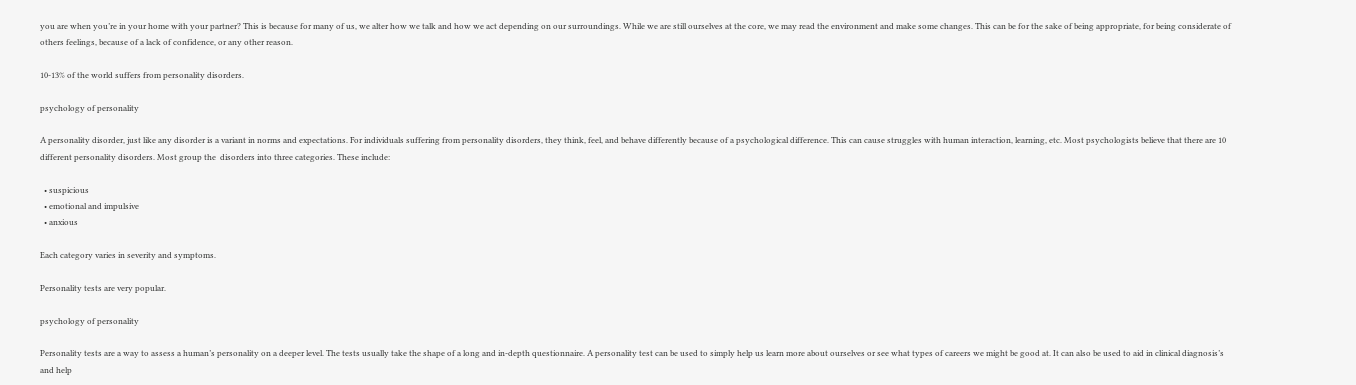you are when you’re in your home with your partner? This is because for many of us, we alter how we talk and how we act depending on our surroundings. While we are still ourselves at the core, we may read the environment and make some changes. This can be for the sake of being appropriate, for being considerate of others feelings, because of a lack of confidence, or any other reason.

10-13% of the world suffers from personality disorders.

psychology of personality

A personality disorder, just like any disorder is a variant in norms and expectations. For individuals suffering from personality disorders, they think, feel, and behave differently because of a psychological difference. This can cause struggles with human interaction, learning, etc. Most psychologists believe that there are 10 different personality disorders. Most group the  disorders into three categories. These include:

  • suspicious
  • emotional and impulsive
  • anxious

Each category varies in severity and symptoms.

Personality tests are very popular.

psychology of personality

Personality tests are a way to assess a human’s personality on a deeper level. The tests usually take the shape of a long and in-depth questionnaire. A personality test can be used to simply help us learn more about ourselves or see what types of careers we might be good at. It can also be used to aid in clinical diagnosis’s and help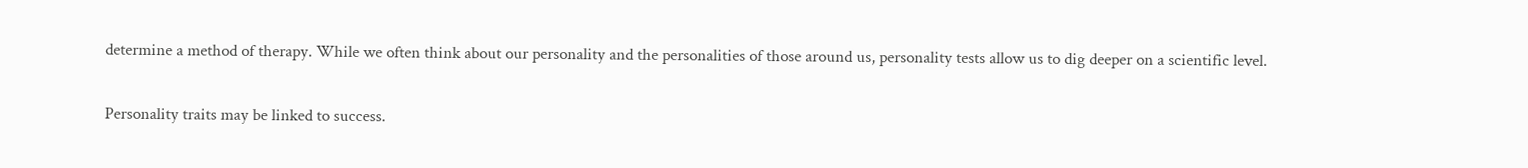determine a method of therapy. While we often think about our personality and the personalities of those around us, personality tests allow us to dig deeper on a scientific level.

Personality traits may be linked to success.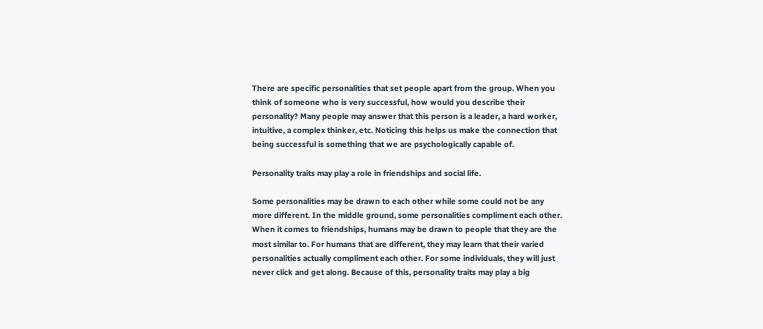There are specific personalities that set people apart from the group. When you think of someone who is very successful, how would you describe their personality? Many people may answer that this person is a leader, a hard worker, intuitive, a complex thinker, etc. Noticing this helps us make the connection that being successful is something that we are psychologically capable of.

Personality traits may play a role in friendships and social life.

Some personalities may be drawn to each other while some could not be any more different. In the middle ground, some personalities compliment each other. When it comes to friendships, humans may be drawn to people that they are the most similar to. For humans that are different, they may learn that their varied personalities actually compliment each other. For some individuals, they will just never click and get along. Because of this, personality traits may play a big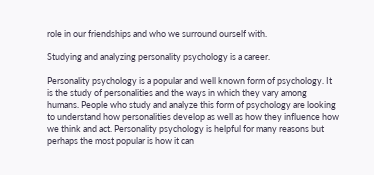role in our friendships and who we surround ourself with.

Studying and analyzing personality psychology is a career.

Personality psychology is a popular and well known form of psychology. It is the study of personalities and the ways in which they vary among humans. People who study and analyze this form of psychology are looking to understand how personalities develop as well as how they influence how we think and act. Personality psychology is helpful for many reasons but perhaps the most popular is how it can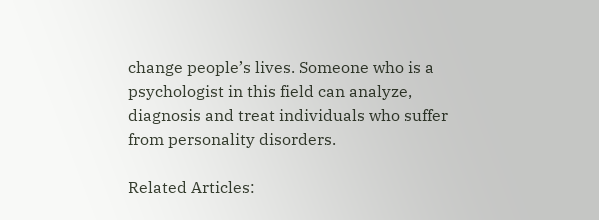change people’s lives. Someone who is a psychologist in this field can analyze, diagnosis and treat individuals who suffer from personality disorders.

Related Articles: